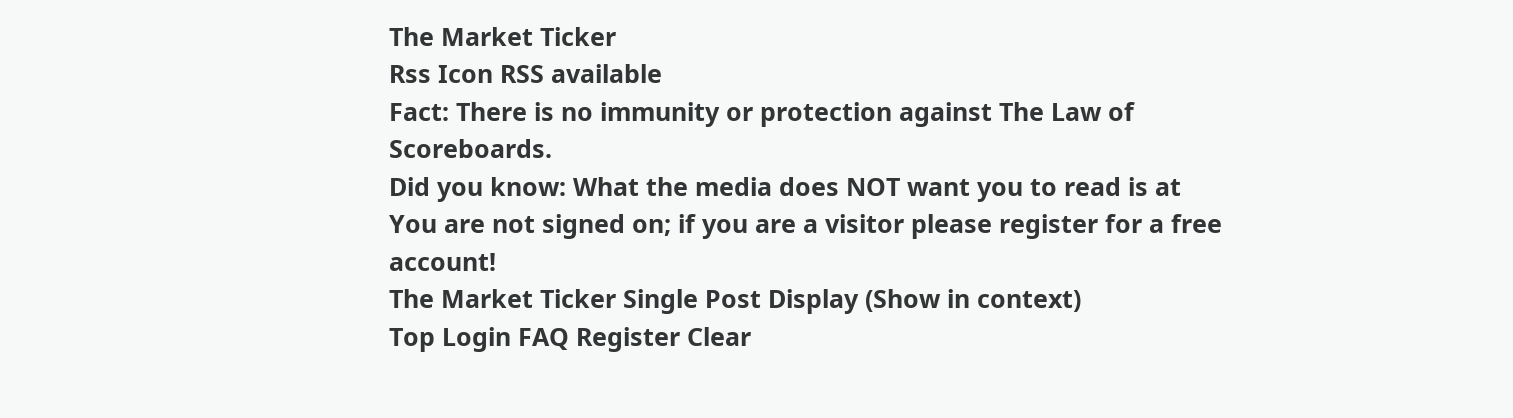The Market Ticker
Rss Icon RSS available
Fact: There is no immunity or protection against The Law of Scoreboards.
Did you know: What the media does NOT want you to read is at
You are not signed on; if you are a visitor please register for a free account!
The Market Ticker Single Post Display (Show in context)
Top Login FAQ Register Clear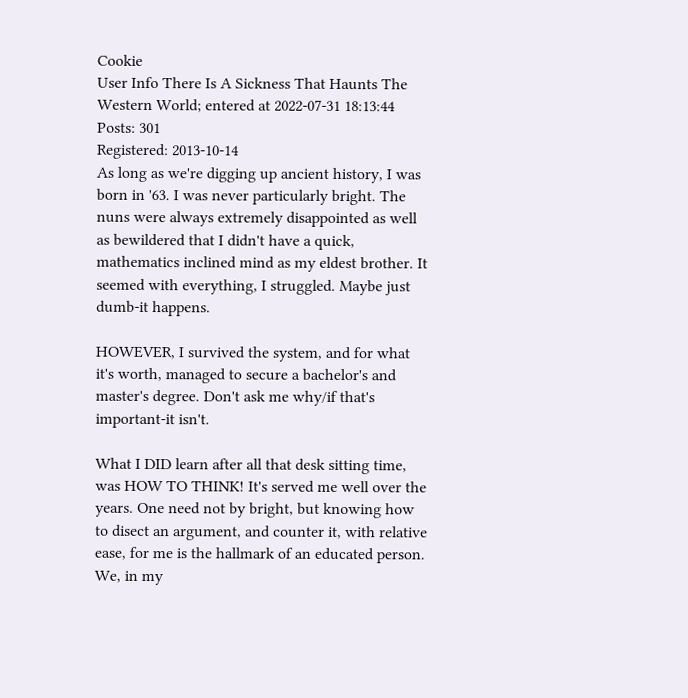Cookie
User Info There Is A Sickness That Haunts The Western World; entered at 2022-07-31 18:13:44
Posts: 301
Registered: 2013-10-14
As long as we're digging up ancient history, I was born in '63. I was never particularly bright. The nuns were always extremely disappointed as well as bewildered that I didn't have a quick, mathematics inclined mind as my eldest brother. It seemed with everything, I struggled. Maybe just dumb-it happens.

HOWEVER, I survived the system, and for what it's worth, managed to secure a bachelor's and master's degree. Don't ask me why/if that's important-it isn't.

What I DID learn after all that desk sitting time, was HOW TO THINK! It's served me well over the years. One need not by bright, but knowing how to disect an argument, and counter it, with relative ease, for me is the hallmark of an educated person. We, in my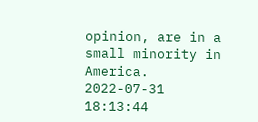opinion, are in a small minority in America.
2022-07-31 18:13:44